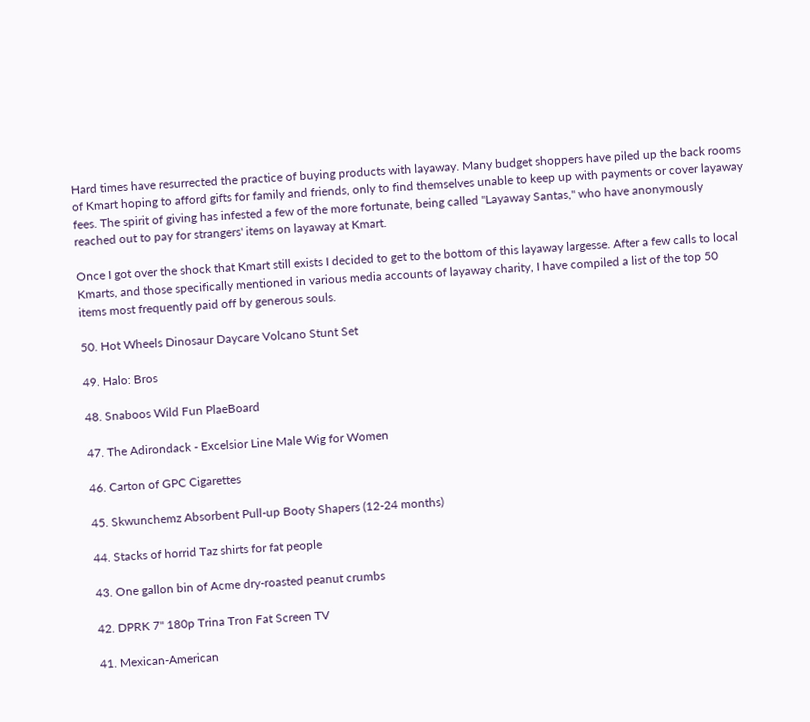Hard times have resurrected the practice of buying products with layaway. Many budget shoppers have piled up the back rooms of Kmart hoping to afford gifts for family and friends, only to find themselves unable to keep up with payments or cover layaway fees. The spirit of giving has infested a few of the more fortunate, being called "Layaway Santas," who have anonymously reached out to pay for strangers' items on layaway at Kmart.

Once I got over the shock that Kmart still exists I decided to get to the bottom of this layaway largesse. After a few calls to local Kmarts, and those specifically mentioned in various media accounts of layaway charity, I have compiled a list of the top 50 items most frequently paid off by generous souls.

50. Hot Wheels Dinosaur Daycare Volcano Stunt Set

49. Halo: Bros

48. Snaboos Wild Fun PlaeBoard

47. The Adirondack - Excelsior Line Male Wig for Women

46. Carton of GPC Cigarettes

45. Skwunchemz Absorbent Pull-up Booty Shapers (12-24 months)

44. Stacks of horrid Taz shirts for fat people

43. One gallon bin of Acme dry-roasted peanut crumbs

42. DPRK 7" 180p Trina Tron Fat Screen TV

41. Mexican-American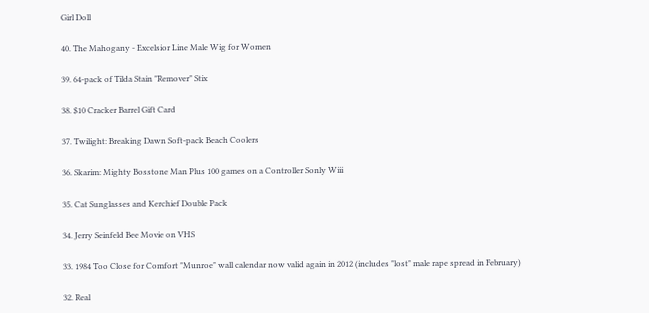Girl Doll

40. The Mahogany - Excelsior Line Male Wig for Women

39. 64-pack of Tilda Stain "Remover" Stix

38. $10 Cracker Barrel Gift Card

37. Twilight: Breaking Dawn Soft-pack Beach Coolers

36. Skarim: Mighty Bosstone Man Plus 100 games on a Controller Sonly Wiii

35. Cat Sunglasses and Kerchief Double Pack

34. Jerry Seinfeld Bee Movie on VHS

33. 1984 Too Close for Comfort "Munroe" wall calendar now valid again in 2012 (includes "lost" male rape spread in February)

32. Real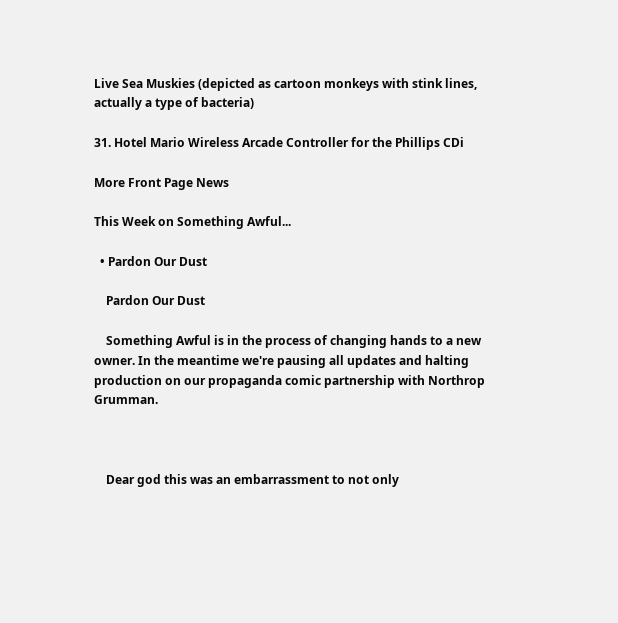Live Sea Muskies (depicted as cartoon monkeys with stink lines, actually a type of bacteria)

31. Hotel Mario Wireless Arcade Controller for the Phillips CDi

More Front Page News

This Week on Something Awful...

  • Pardon Our Dust

    Pardon Our Dust

    Something Awful is in the process of changing hands to a new owner. In the meantime we're pausing all updates and halting production on our propaganda comic partnership with Northrop Grumman.



    Dear god this was an embarrassment to not only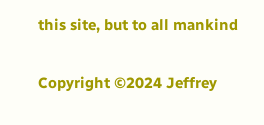this site, but to all mankind

Copyright ©2024 Jeffrey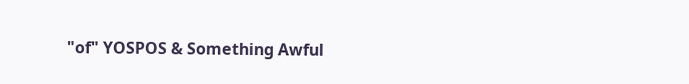"of" YOSPOS & Something Awful